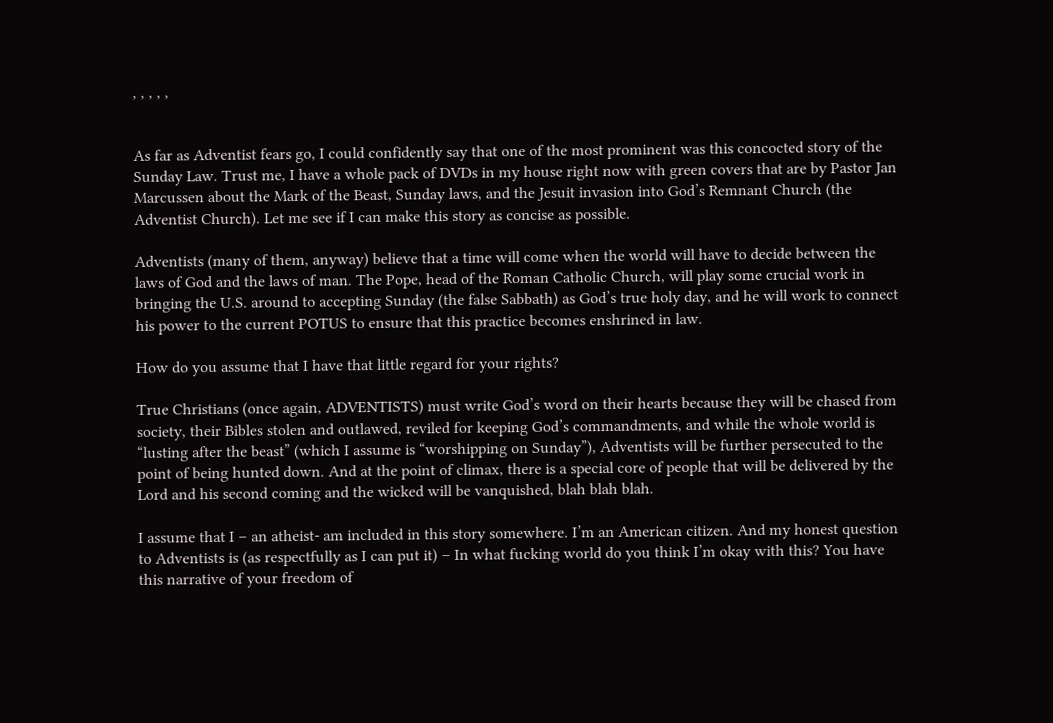, , , , ,


As far as Adventist fears go, I could confidently say that one of the most prominent was this concocted story of the Sunday Law. Trust me, I have a whole pack of DVDs in my house right now with green covers that are by Pastor Jan Marcussen about the Mark of the Beast, Sunday laws, and the Jesuit invasion into God’s Remnant Church (the Adventist Church). Let me see if I can make this story as concise as possible.

Adventists (many of them, anyway) believe that a time will come when the world will have to decide between the laws of God and the laws of man. The Pope, head of the Roman Catholic Church, will play some crucial work in bringing the U.S. around to accepting Sunday (the false Sabbath) as God’s true holy day, and he will work to connect his power to the current POTUS to ensure that this practice becomes enshrined in law.

How do you assume that I have that little regard for your rights?

True Christians (once again, ADVENTISTS) must write God’s word on their hearts because they will be chased from society, their Bibles stolen and outlawed, reviled for keeping God’s commandments, and while the whole world is “lusting after the beast” (which I assume is “worshipping on Sunday”), Adventists will be further persecuted to the point of being hunted down. And at the point of climax, there is a special core of people that will be delivered by the Lord and his second coming and the wicked will be vanquished, blah blah blah.

I assume that I – an atheist- am included in this story somewhere. I’m an American citizen. And my honest question to Adventists is (as respectfully as I can put it) – In what fucking world do you think I’m okay with this? You have this narrative of your freedom of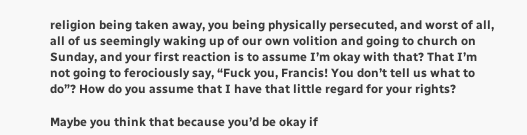religion being taken away, you being physically persecuted, and worst of all, all of us seemingly waking up of our own volition and going to church on Sunday, and your first reaction is to assume I’m okay with that? That I’m not going to ferociously say, “Fuck you, Francis! You don’t tell us what to do”? How do you assume that I have that little regard for your rights?

Maybe you think that because you’d be okay if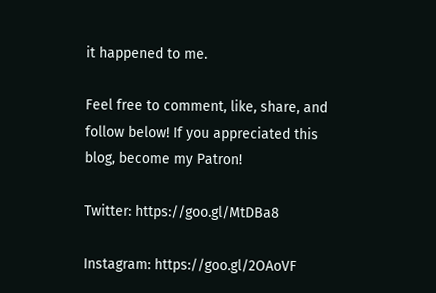it happened to me.

Feel free to comment, like, share, and follow below! If you appreciated this blog, become my Patron!

Twitter: https://goo.gl/MtDBa8

Instagram: https://goo.gl/2OAoVF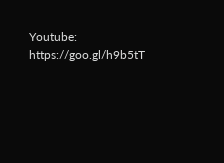Youtube: https://goo.gl/h9b5tT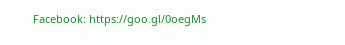Facebook: https://goo.gl/0oegMs